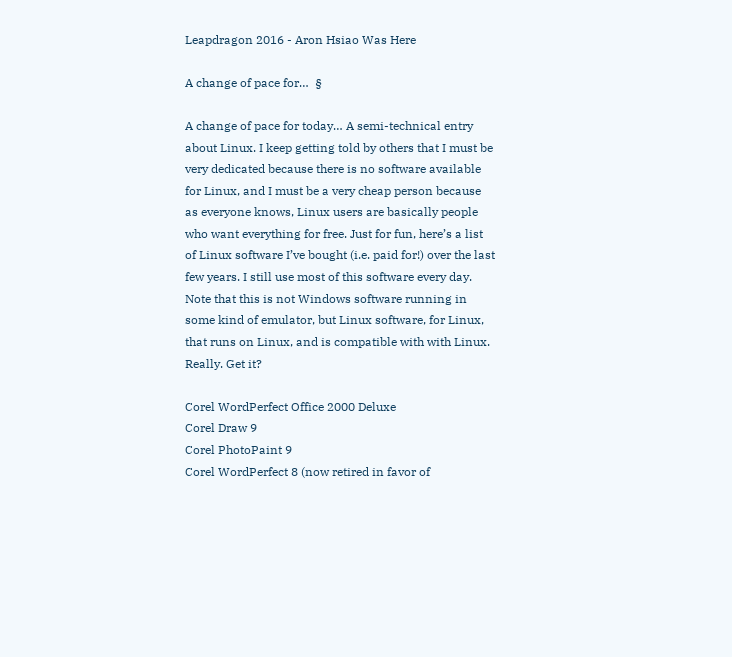Leapdragon 2016 - Aron Hsiao Was Here

A change of pace for…  §

A change of pace for today… A semi-technical entry about Linux. I keep getting told by others that I must be very dedicated because there is no software available for Linux, and I must be a very cheap person because as everyone knows, Linux users are basically people who want everything for free. Just for fun, here’s a list of Linux software I’ve bought (i.e. paid for!) over the last few years. I still use most of this software every day. Note that this is not Windows software running in some kind of emulator, but Linux software, for Linux, that runs on Linux, and is compatible with with Linux. Really. Get it?

Corel WordPerfect Office 2000 Deluxe
Corel Draw 9
Corel PhotoPaint 9
Corel WordPerfect 8 (now retired in favor of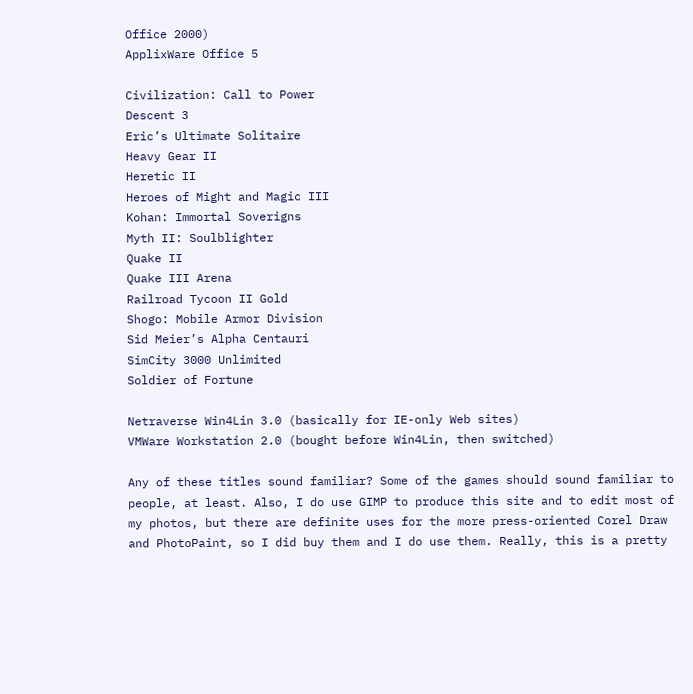Office 2000)
ApplixWare Office 5

Civilization: Call to Power
Descent 3
Eric’s Ultimate Solitaire
Heavy Gear II
Heretic II
Heroes of Might and Magic III
Kohan: Immortal Soverigns
Myth II: Soulblighter
Quake II
Quake III Arena
Railroad Tycoon II Gold
Shogo: Mobile Armor Division
Sid Meier’s Alpha Centauri
SimCity 3000 Unlimited
Soldier of Fortune

Netraverse Win4Lin 3.0 (basically for IE-only Web sites)
VMWare Workstation 2.0 (bought before Win4Lin, then switched)

Any of these titles sound familiar? Some of the games should sound familiar to people, at least. Also, I do use GIMP to produce this site and to edit most of my photos, but there are definite uses for the more press-oriented Corel Draw and PhotoPaint, so I did buy them and I do use them. Really, this is a pretty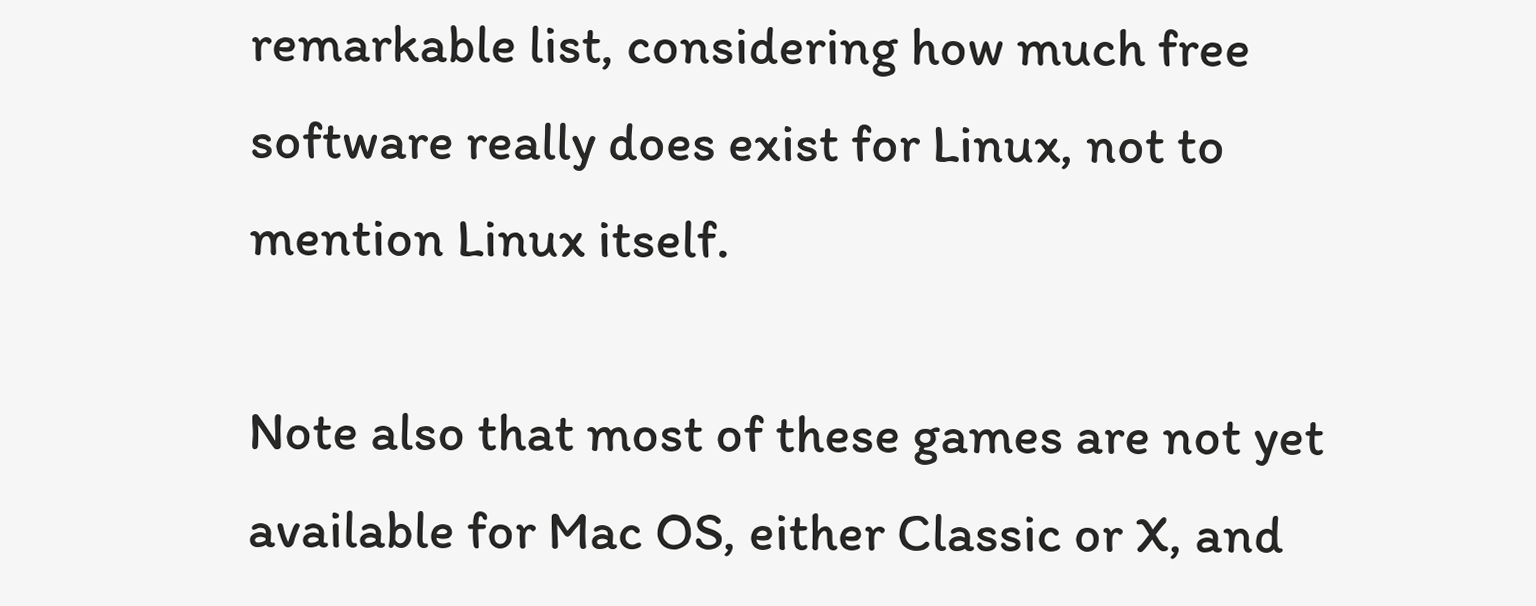remarkable list, considering how much free software really does exist for Linux, not to mention Linux itself.

Note also that most of these games are not yet available for Mac OS, either Classic or X, and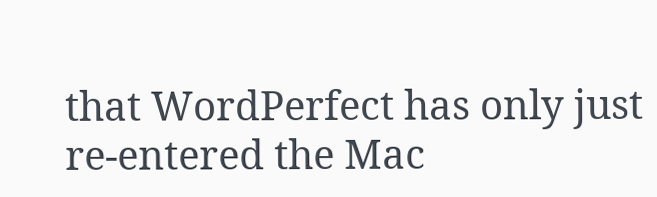that WordPerfect has only just re-entered the Mac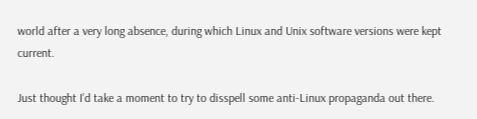world after a very long absence, during which Linux and Unix software versions were kept current.

Just thought I’d take a moment to try to disspell some anti-Linux propaganda out there.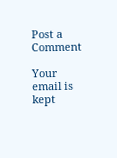Post a Comment

Your email is kept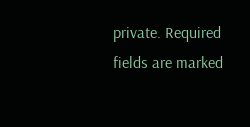private. Required fields are marked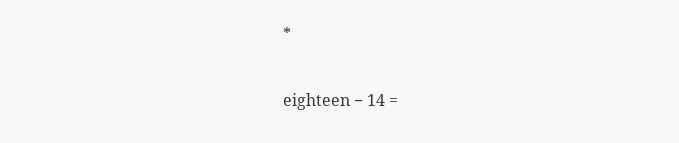*

eighteen − 14 =